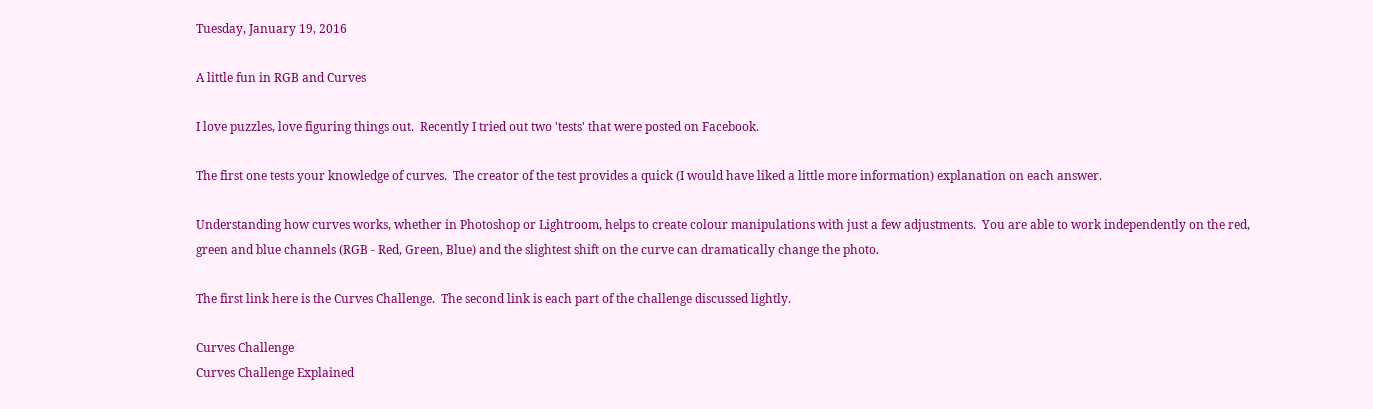Tuesday, January 19, 2016

A little fun in RGB and Curves

I love puzzles, love figuring things out.  Recently I tried out two 'tests' that were posted on Facebook.

The first one tests your knowledge of curves.  The creator of the test provides a quick (I would have liked a little more information) explanation on each answer.

Understanding how curves works, whether in Photoshop or Lightroom, helps to create colour manipulations with just a few adjustments.  You are able to work independently on the red, green and blue channels (RGB - Red, Green, Blue) and the slightest shift on the curve can dramatically change the photo.

The first link here is the Curves Challenge.  The second link is each part of the challenge discussed lightly.

Curves Challenge
Curves Challenge Explained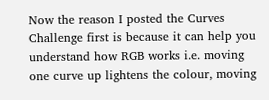Now the reason I posted the Curves Challenge first is because it can help you understand how RGB works i.e. moving one curve up lightens the colour, moving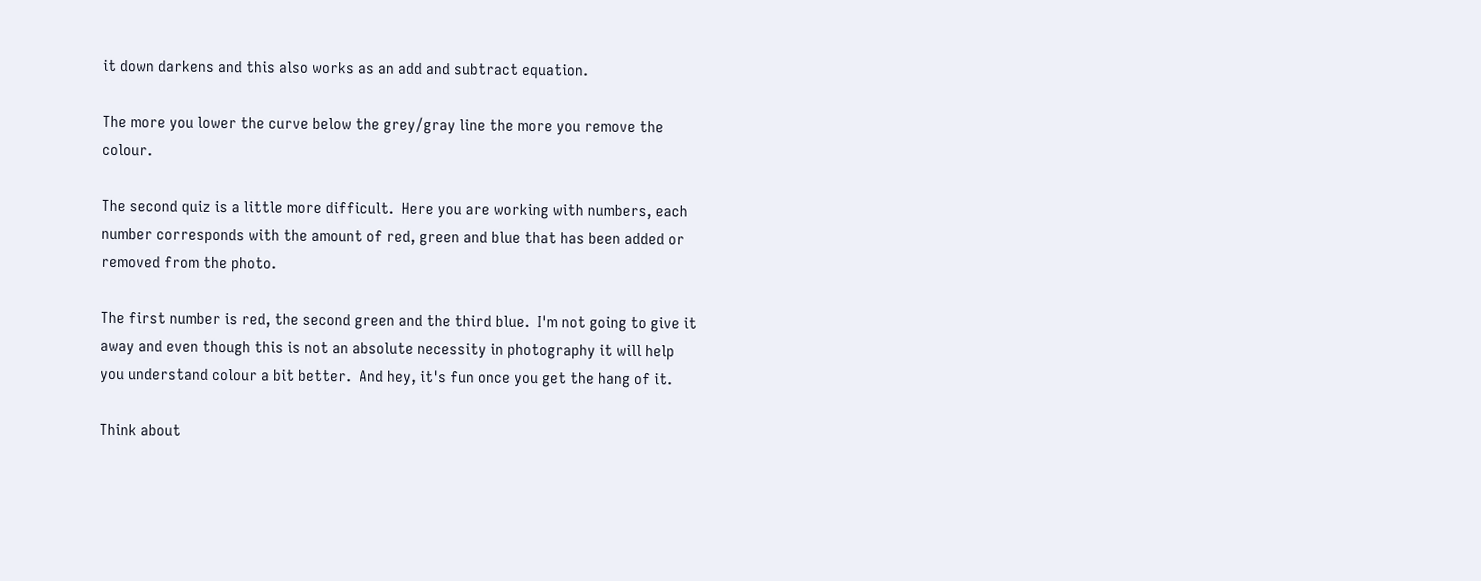it down darkens and this also works as an add and subtract equation.

The more you lower the curve below the grey/gray line the more you remove the colour.

The second quiz is a little more difficult.  Here you are working with numbers, each number corresponds with the amount of red, green and blue that has been added or removed from the photo.

The first number is red, the second green and the third blue.  I'm not going to give it away and even though this is not an absolute necessity in photography it will help you understand colour a bit better.  And hey, it's fun once you get the hang of it.

Think about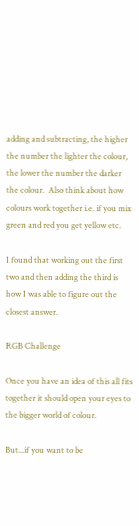adding and subtracting, the higher the number the lighter the colour, the lower the number the darker the colour.  Also think about how colours work together i.e. if you mix green and red you get yellow etc.

I found that working out the first two and then adding the third is how I was able to figure out the closest answer.

RGB Challenge

Once you have an idea of this all fits together it should open your eyes to the bigger world of colour.

But...if you want to be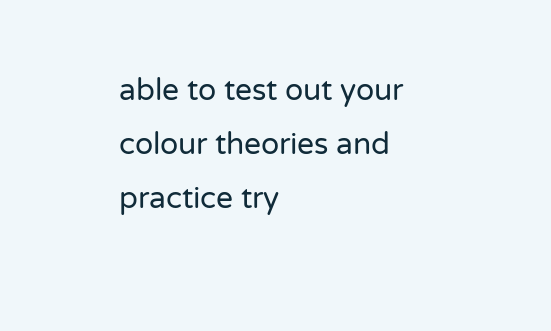able to test out your colour theories and practice try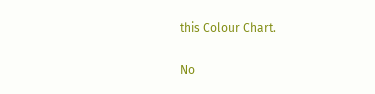this Colour Chart.

No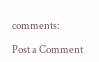comments:

Post a Comment